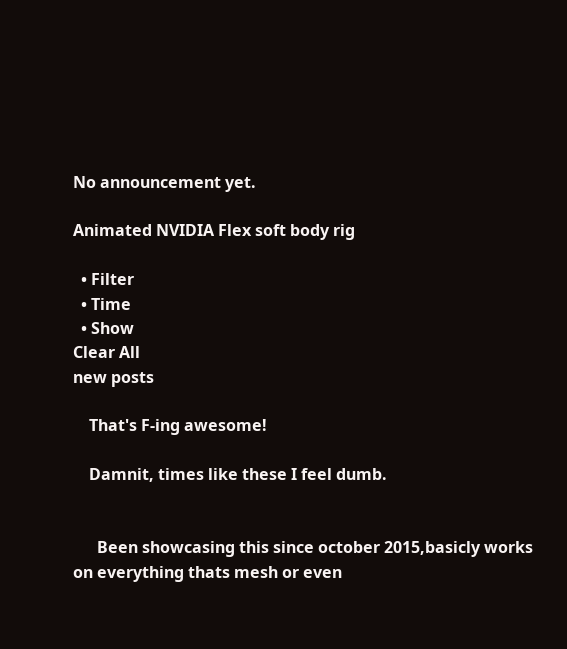No announcement yet.

Animated NVIDIA Flex soft body rig

  • Filter
  • Time
  • Show
Clear All
new posts

    That's F-ing awesome!

    Damnit, times like these I feel dumb.


      Been showcasing this since october 2015,basicly works on everything thats mesh or even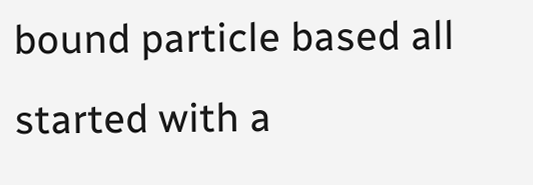bound particle based all started with a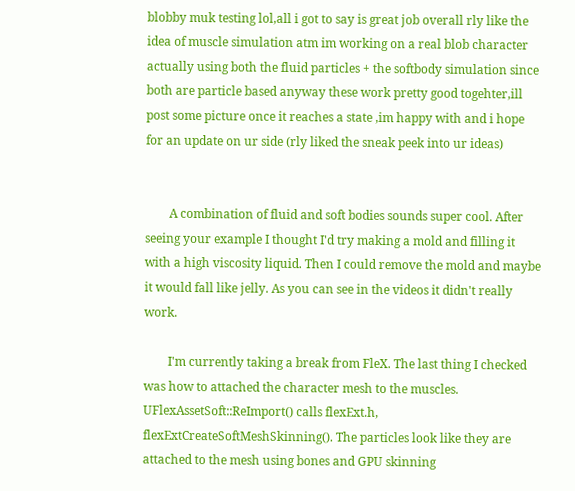blobby muk testing lol,all i got to say is great job overall rly like the idea of muscle simulation atm im working on a real blob character actually using both the fluid particles + the softbody simulation since both are particle based anyway these work pretty good togehter,ill post some picture once it reaches a state ,im happy with and i hope for an update on ur side (rly liked the sneak peek into ur ideas)


        A combination of fluid and soft bodies sounds super cool. After seeing your example I thought I'd try making a mold and filling it with a high viscosity liquid. Then I could remove the mold and maybe it would fall like jelly. As you can see in the videos it didn't really work.

        I'm currently taking a break from FleX. The last thing I checked was how to attached the character mesh to the muscles. UFlexAssetSoft::ReImport() calls flexExt.h, flexExtCreateSoftMeshSkinning(). The particles look like they are attached to the mesh using bones and GPU skinning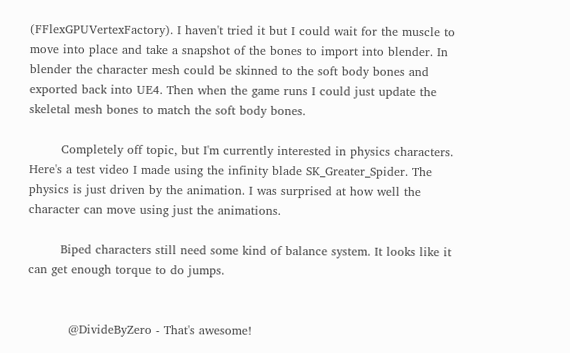(FFlexGPUVertexFactory). I haven't tried it but I could wait for the muscle to move into place and take a snapshot of the bones to import into blender. In blender the character mesh could be skinned to the soft body bones and exported back into UE4. Then when the game runs I could just update the skeletal mesh bones to match the soft body bones.

        Completely off topic, but I'm currently interested in physics characters. Here's a test video I made using the infinity blade SK_Greater_Spider. The physics is just driven by the animation. I was surprised at how well the character can move using just the animations.

        Biped characters still need some kind of balance system. It looks like it can get enough torque to do jumps.


          @DivideByZero - That's awesome!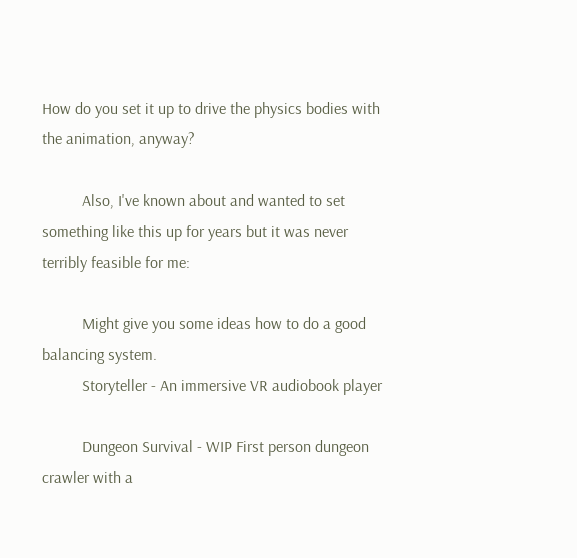How do you set it up to drive the physics bodies with the animation, anyway?

          Also, I've known about and wanted to set something like this up for years but it was never terribly feasible for me:

          Might give you some ideas how to do a good balancing system.
          Storyteller - An immersive VR audiobook player

          Dungeon Survival - WIP First person dungeon crawler with a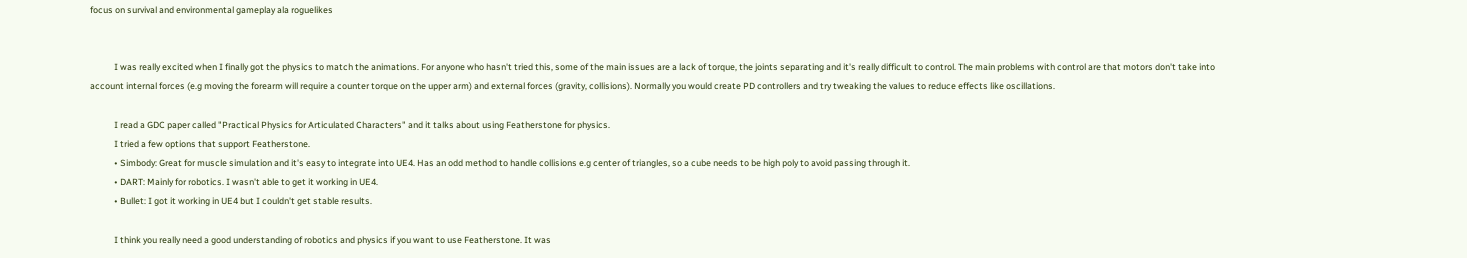focus on survival and environmental gameplay ala roguelikes


            I was really excited when I finally got the physics to match the animations. For anyone who hasn't tried this, some of the main issues are a lack of torque, the joints separating and it's really difficult to control. The main problems with control are that motors don't take into account internal forces (e.g moving the forearm will require a counter torque on the upper arm) and external forces (gravity, collisions). Normally you would create PD controllers and try tweaking the values to reduce effects like oscillations.

            I read a GDC paper called "Practical Physics for Articulated Characters" and it talks about using Featherstone for physics.
            I tried a few options that support Featherstone.
            • Simbody: Great for muscle simulation and it's easy to integrate into UE4. Has an odd method to handle collisions e.g center of triangles, so a cube needs to be high poly to avoid passing through it.
            • DART: Mainly for robotics. I wasn't able to get it working in UE4.
            • Bullet: I got it working in UE4 but I couldn't get stable results.

            I think you really need a good understanding of robotics and physics if you want to use Featherstone. It was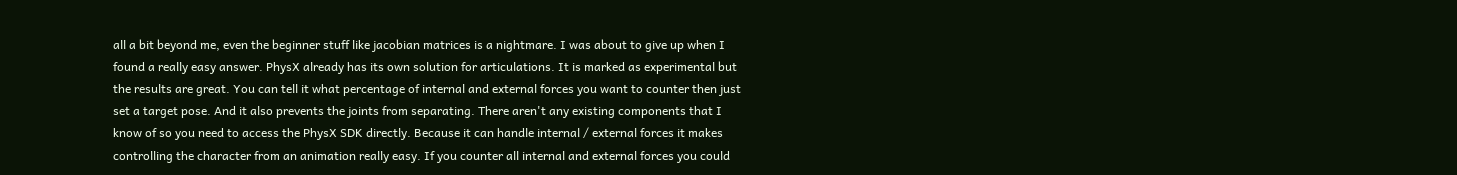all a bit beyond me, even the beginner stuff like jacobian matrices is a nightmare. I was about to give up when I found a really easy answer. PhysX already has its own solution for articulations. It is marked as experimental but the results are great. You can tell it what percentage of internal and external forces you want to counter then just set a target pose. And it also prevents the joints from separating. There aren't any existing components that I know of so you need to access the PhysX SDK directly. Because it can handle internal / external forces it makes controlling the character from an animation really easy. If you counter all internal and external forces you could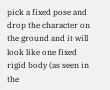pick a fixed pose and drop the character on the ground and it will look like one fixed rigid body (as seen in the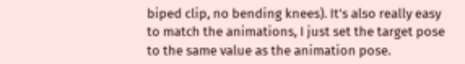biped clip, no bending knees). It's also really easy to match the animations, I just set the target pose to the same value as the animation pose.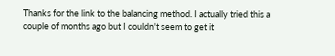Thanks for the link to the balancing method. I actually tried this a couple of months ago but I couldn't seem to get it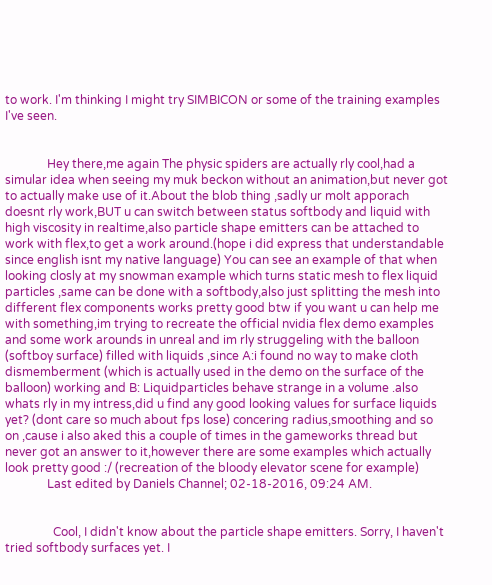to work. I'm thinking I might try SIMBICON or some of the training examples I've seen.


              Hey there,me again The physic spiders are actually rly cool,had a simular idea when seeing my muk beckon without an animation,but never got to actually make use of it.About the blob thing ,sadly ur molt apporach doesnt rly work,BUT u can switch between status softbody and liquid with high viscosity in realtime,also particle shape emitters can be attached to work with flex,to get a work around.(hope i did express that understandable since english isnt my native language) You can see an example of that when looking closly at my snowman example which turns static mesh to flex liquid particles ,same can be done with a softbody,also just splitting the mesh into different flex components works pretty good btw if you want u can help me with something,im trying to recreate the official nvidia flex demo examples and some work arounds in unreal and im rly struggeling with the balloon (softboy surface) filled with liquids ,since A:i found no way to make cloth dismemberment (which is actually used in the demo on the surface of the balloon) working and B: Liquidparticles behave strange in a volume .also whats rly in my intress,did u find any good looking values for surface liquids yet? (dont care so much about fps lose) concering radius,smoothing and so on ,cause i also aked this a couple of times in the gameworks thread but never got an answer to it,however there are some examples which actually look pretty good :/ (recreation of the bloody elevator scene for example)
              Last edited by Daniels Channel; 02-18-2016, 09:24 AM.


                Cool, I didn't know about the particle shape emitters. Sorry, I haven't tried softbody surfaces yet. I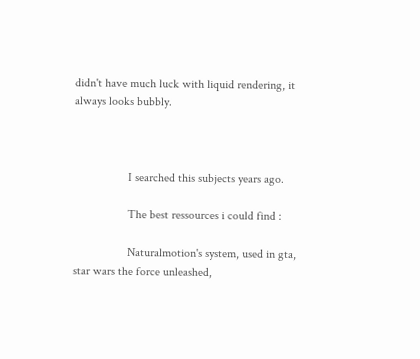didn't have much luck with liquid rendering, it always looks bubbly.



                  I searched this subjects years ago.

                  The best ressources i could find :

                  Naturalmotion's system, used in gta, star wars the force unleashed,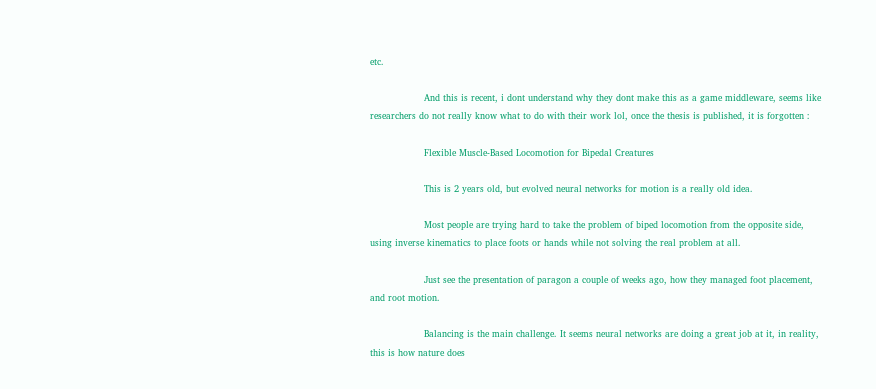etc.

                  And this is recent, i dont understand why they dont make this as a game middleware, seems like researchers do not really know what to do with their work lol, once the thesis is published, it is forgotten :

                  Flexible Muscle-Based Locomotion for Bipedal Creatures

                  This is 2 years old, but evolved neural networks for motion is a really old idea.

                  Most people are trying hard to take the problem of biped locomotion from the opposite side, using inverse kinematics to place foots or hands while not solving the real problem at all.

                  Just see the presentation of paragon a couple of weeks ago, how they managed foot placement, and root motion.

                  Balancing is the main challenge. It seems neural networks are doing a great job at it, in reality, this is how nature does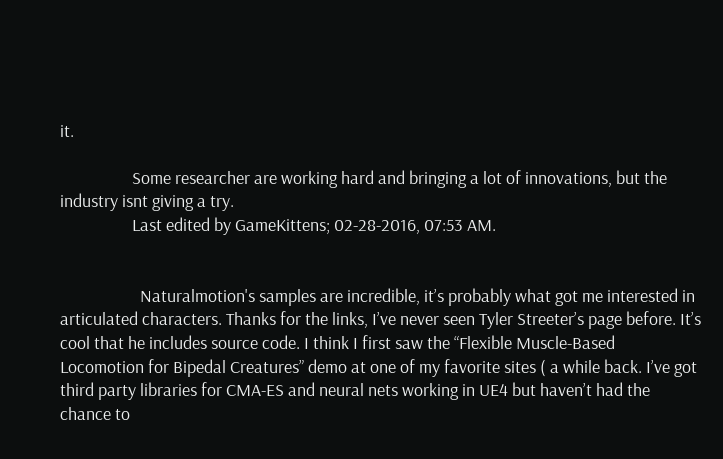it.

                  Some researcher are working hard and bringing a lot of innovations, but the industry isnt giving a try.
                  Last edited by GameKittens; 02-28-2016, 07:53 AM.


                    Naturalmotion's samples are incredible, it’s probably what got me interested in articulated characters. Thanks for the links, I’ve never seen Tyler Streeter’s page before. It’s cool that he includes source code. I think I first saw the “Flexible Muscle-Based Locomotion for Bipedal Creatures” demo at one of my favorite sites ( a while back. I’ve got third party libraries for CMA-ES and neural nets working in UE4 but haven’t had the chance to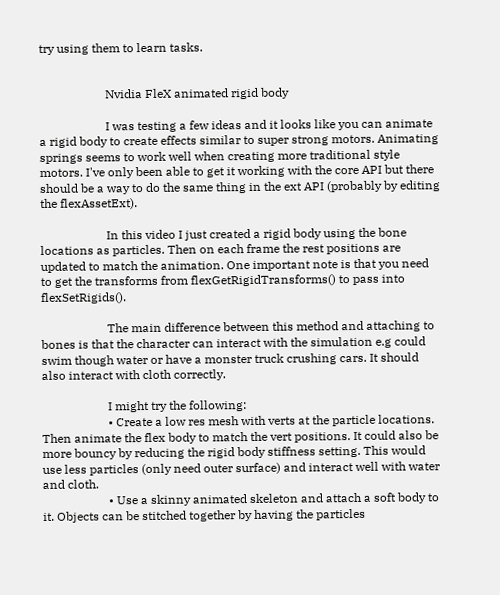try using them to learn tasks.


                      Nvidia FleX animated rigid body

                      I was testing a few ideas and it looks like you can animate a rigid body to create effects similar to super strong motors. Animating springs seems to work well when creating more traditional style motors. I've only been able to get it working with the core API but there should be a way to do the same thing in the ext API (probably by editing the flexAssetExt).

                      In this video I just created a rigid body using the bone locations as particles. Then on each frame the rest positions are updated to match the animation. One important note is that you need to get the transforms from flexGetRigidTransforms() to pass into flexSetRigids().

                      The main difference between this method and attaching to bones is that the character can interact with the simulation e.g could swim though water or have a monster truck crushing cars. It should also interact with cloth correctly.

                      I might try the following:
                      • Create a low res mesh with verts at the particle locations. Then animate the flex body to match the vert positions. It could also be more bouncy by reducing the rigid body stiffness setting. This would use less particles (only need outer surface) and interact well with water and cloth.
                      • Use a skinny animated skeleton and attach a soft body to it. Objects can be stitched together by having the particles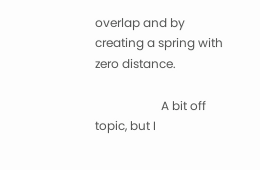overlap and by creating a spring with zero distance.

                      A bit off topic, but I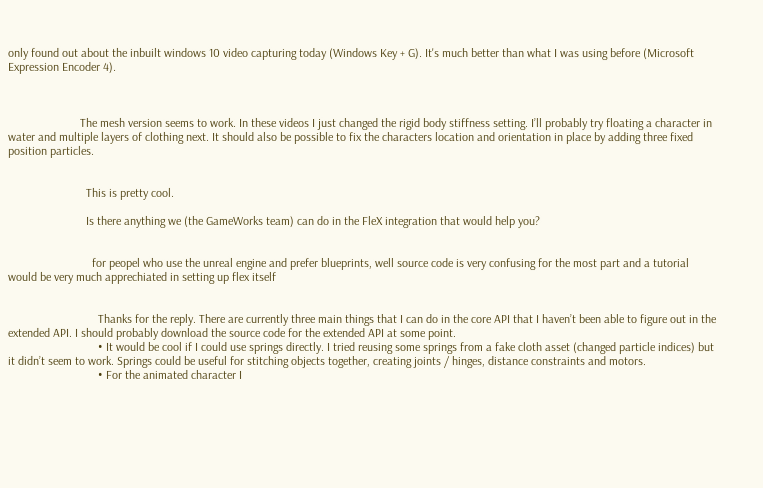only found out about the inbuilt windows 10 video capturing today (Windows Key + G). It's much better than what I was using before (Microsoft Expression Encoder 4).



                        The mesh version seems to work. In these videos I just changed the rigid body stiffness setting. I’ll probably try floating a character in water and multiple layers of clothing next. It should also be possible to fix the characters location and orientation in place by adding three fixed position particles.


                          This is pretty cool.

                          Is there anything we (the GameWorks team) can do in the FleX integration that would help you?


                            for peopel who use the unreal engine and prefer blueprints, well source code is very confusing for the most part and a tutorial would be very much apprechiated in setting up flex itself


                              Thanks for the reply. There are currently three main things that I can do in the core API that I haven’t been able to figure out in the extended API. I should probably download the source code for the extended API at some point.
                              • It would be cool if I could use springs directly. I tried reusing some springs from a fake cloth asset (changed particle indices) but it didn’t seem to work. Springs could be useful for stitching objects together, creating joints / hinges, distance constraints and motors.
                              • For the animated character I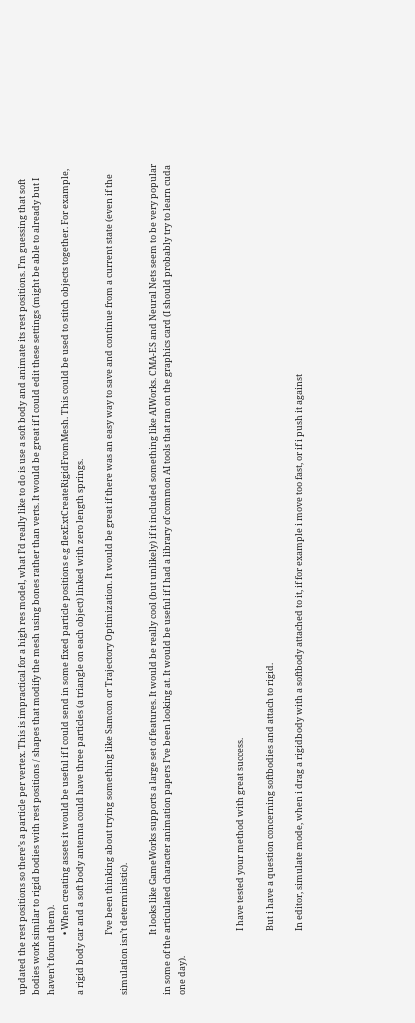updated the rest positions so there’s a particle per vertex. This is impractical for a high res model, what I’d really like to do is use a soft body and animate its rest positions. I’m guessing that soft bodies work similar to rigid bodies with rest positions / shapes that modify the mesh using bones rather than verts. It would be great if I could edit these settings (might be able to already but I haven’t found them).
                              • When creating assets it would be useful if I could send in some fixed particle positions e.g flexExtCreateRigidFromMesh. This could be used to stitch objects together. For example, a rigid body car and a soft body antenna could have three particles (a triangle on each object) linked with zero length springs.

                              I’ve been thinking about trying something like Samcon or Trajectory Optimization. It would be great if there was an easy way to save and continue from a current state (even if the simulation isn’t deterministic).

                              It looks like GameWorks supports a large set of features. It would be really cool (but unlikely) if it included something like AIWorks. CMA-ES and Neural Nets seem to be very popular in some of the articulated character animation papers I’ve been looking at. It would be useful if I had a library of common AI tools that ran on the graphics card (I should probably try to learn cuda one day).



                                I have tested your method with great success.

                                But i have a question concerning softbodies and attach to rigid.

                                In editor, simulate mode, when i drag a rigidbody with a softbody attached to it, if for example i move too fast, or if i push it against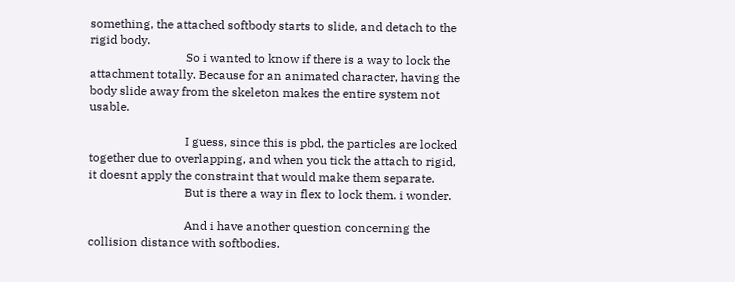something, the attached softbody starts to slide, and detach to the rigid body.
                                So i wanted to know if there is a way to lock the attachment totally. Because for an animated character, having the body slide away from the skeleton makes the entire system not usable.

                                I guess, since this is pbd, the particles are locked together due to overlapping, and when you tick the attach to rigid, it doesnt apply the constraint that would make them separate.
                                But is there a way in flex to lock them. i wonder.

                                And i have another question concerning the collision distance with softbodies.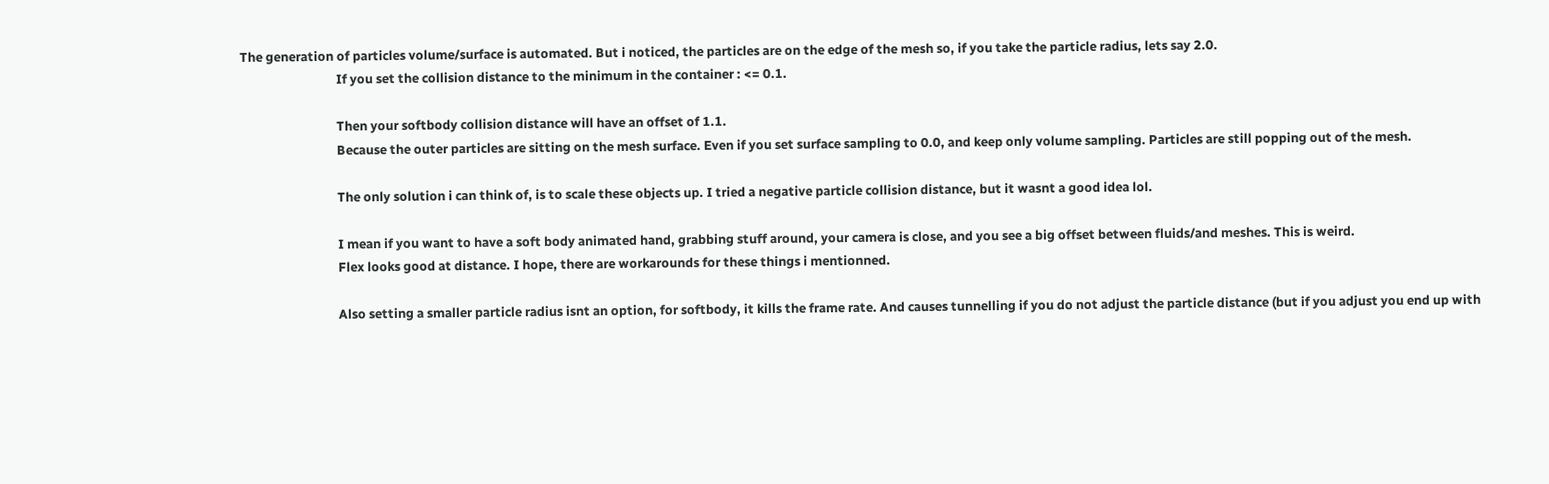The generation of particles volume/surface is automated. But i noticed, the particles are on the edge of the mesh so, if you take the particle radius, lets say 2.0.
                                If you set the collision distance to the minimum in the container : <= 0.1.

                                Then your softbody collision distance will have an offset of 1.1.
                                Because the outer particles are sitting on the mesh surface. Even if you set surface sampling to 0.0, and keep only volume sampling. Particles are still popping out of the mesh.

                                The only solution i can think of, is to scale these objects up. I tried a negative particle collision distance, but it wasnt a good idea lol.

                                I mean if you want to have a soft body animated hand, grabbing stuff around, your camera is close, and you see a big offset between fluids/and meshes. This is weird.
                                Flex looks good at distance. I hope, there are workarounds for these things i mentionned.

                                Also setting a smaller particle radius isnt an option, for softbody, it kills the frame rate. And causes tunnelling if you do not adjust the particle distance (but if you adjust you end up with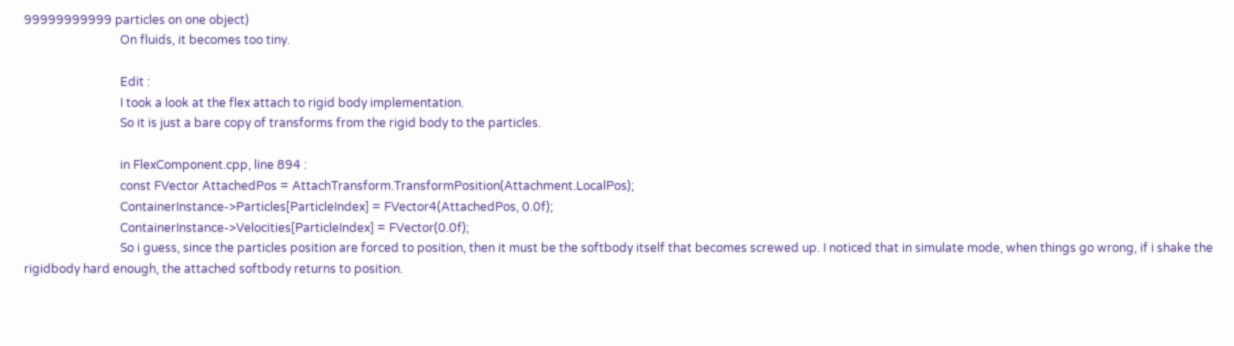99999999999 particles on one object)
                                On fluids, it becomes too tiny.

                                Edit :
                                I took a look at the flex attach to rigid body implementation.
                                So it is just a bare copy of transforms from the rigid body to the particles.

                                in FlexComponent.cpp, line 894 :
                                const FVector AttachedPos = AttachTransform.TransformPosition(Attachment.LocalPos);
                                ContainerInstance->Particles[ParticleIndex] = FVector4(AttachedPos, 0.0f);
                                ContainerInstance->Velocities[ParticleIndex] = FVector(0.0f);
                                So i guess, since the particles position are forced to position, then it must be the softbody itself that becomes screwed up. I noticed that in simulate mode, when things go wrong, if i shake the rigidbody hard enough, the attached softbody returns to position.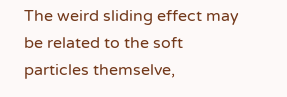The weird sliding effect may be related to the soft particles themselve,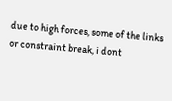due to high forces, some of the links or constraint break, i dont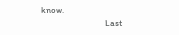know.
                                Last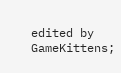edited by GameKittens;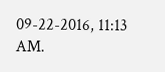09-22-2016, 11:13 AM.